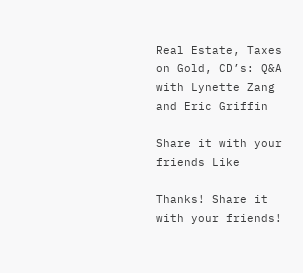Real Estate, Taxes on Gold, CD’s: Q&A with Lynette Zang and Eric Griffin

Share it with your friends Like

Thanks! Share it with your friends!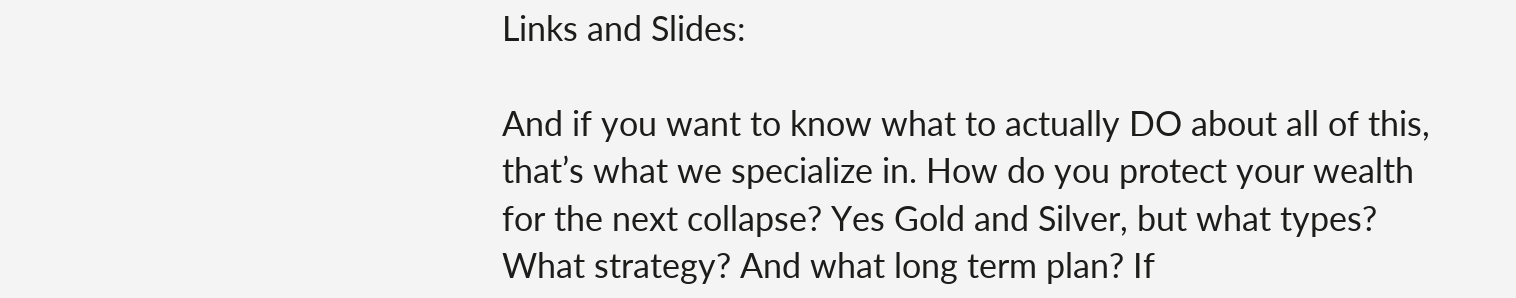Links and Slides:

And if you want to know what to actually DO about all of this, that’s what we specialize in. How do you protect your wealth for the next collapse? Yes Gold and Silver, but what types? What strategy? And what long term plan? If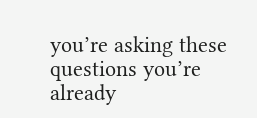you’re asking these questions you’re already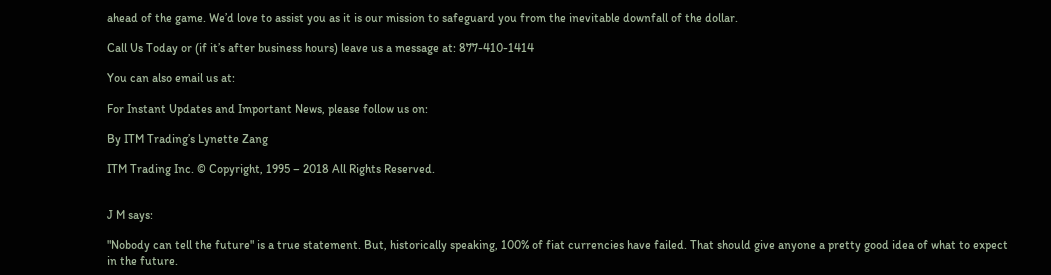ahead of the game. We’d love to assist you as it is our mission to safeguard you from the inevitable downfall of the dollar.

Call Us Today or (if it’s after business hours) leave us a message at: 877-410-1414

You can also email us at:

For Instant Updates and Important News, please follow us on:

By ITM Trading’s Lynette Zang

ITM Trading Inc. © Copyright, 1995 – 2018 All Rights Reserved.


J M says:

"Nobody can tell the future" is a true statement. But, historically speaking, 100% of fiat currencies have failed. That should give anyone a pretty good idea of what to expect in the future.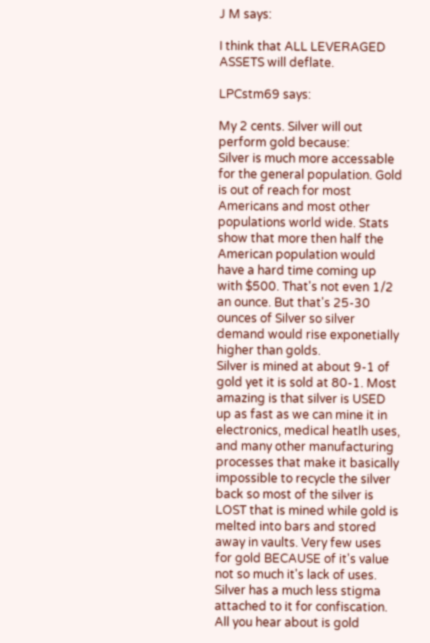J M says:

I think that ALL LEVERAGED ASSETS will deflate.

LPCstm69 says:

My 2 cents. Silver will out perform gold because:
Silver is much more accessable for the general population. Gold is out of reach for most Americans and most other populations world wide. Stats show that more then half the American population would have a hard time coming up with $500. That's not even 1/2 an ounce. But that's 25-30 ounces of Silver so silver demand would rise exponetially higher than golds.
Silver is mined at about 9-1 of gold yet it is sold at 80-1. Most amazing is that silver is USED up as fast as we can mine it in electronics, medical heatlh uses, and many other manufacturing processes that make it basically impossible to recycle the silver back so most of the silver is LOST that is mined while gold is melted into bars and stored away in vaults. Very few uses for gold BECAUSE of it's value not so much it's lack of uses.
Silver has a much less stigma attached to it for confiscation. All you hear about is gold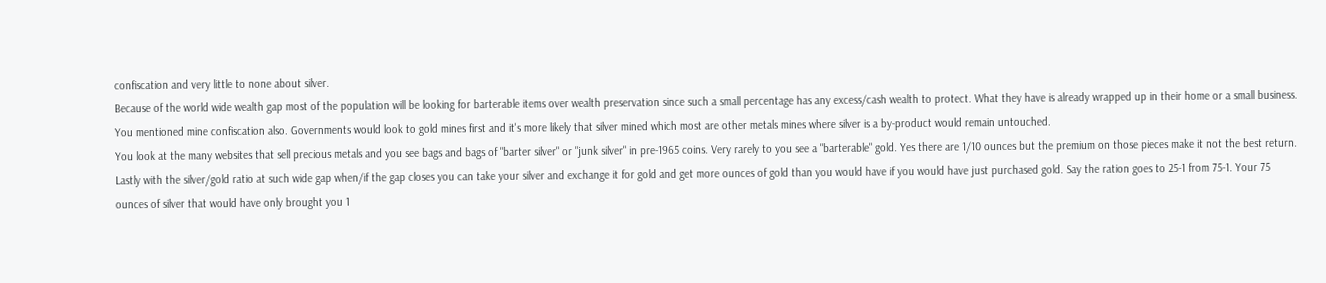confiscation and very little to none about silver.
Because of the world wide wealth gap most of the population will be looking for barterable items over wealth preservation since such a small percentage has any excess/cash wealth to protect. What they have is already wrapped up in their home or a small business.
You mentioned mine confiscation also. Governments would look to gold mines first and it's more likely that silver mined which most are other metals mines where silver is a by-product would remain untouched.
You look at the many websites that sell precious metals and you see bags and bags of "barter silver" or "junk silver" in pre-1965 coins. Very rarely to you see a "barterable" gold. Yes there are 1/10 ounces but the premium on those pieces make it not the best return.
Lastly with the silver/gold ratio at such wide gap when/if the gap closes you can take your silver and exchange it for gold and get more ounces of gold than you would have if you would have just purchased gold. Say the ration goes to 25-1 from 75-1. Your 75 ounces of silver that would have only brought you 1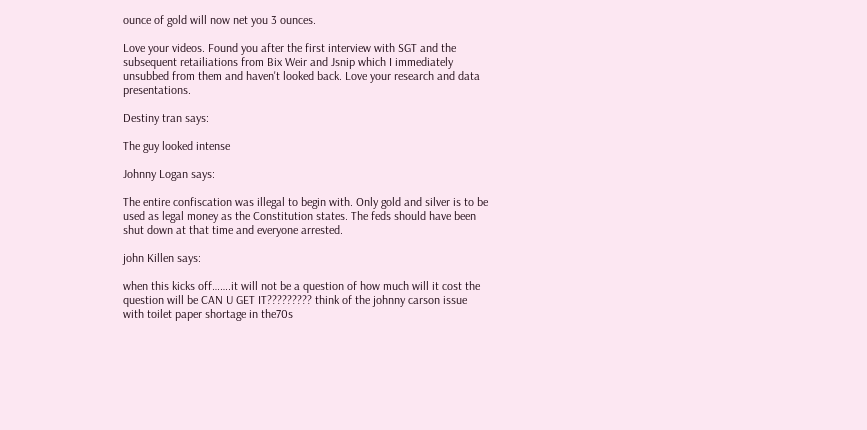ounce of gold will now net you 3 ounces.

Love your videos. Found you after the first interview with SGT and the subsequent retailiations from Bix Weir and Jsnip which I immediately unsubbed from them and haven't looked back. Love your research and data presentations.

Destiny tran says:

The guy looked intense

Johnny Logan says:

The entire confiscation was illegal to begin with. Only gold and silver is to be used as legal money as the Constitution states. The feds should have been shut down at that time and everyone arrested.

john Killen says:

when this kicks off…….it will not be a question of how much will it cost the question will be CAN U GET IT????????? think of the johnny carson issue with toilet paper shortage in the70s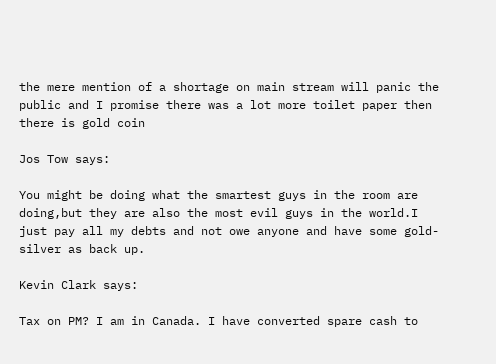the mere mention of a shortage on main stream will panic the public and I promise there was a lot more toilet paper then there is gold coin

Jos Tow says:

You might be doing what the smartest guys in the room are doing,but they are also the most evil guys in the world.I just pay all my debts and not owe anyone and have some gold-silver as back up.

Kevin Clark says:

Tax on PM? I am in Canada. I have converted spare cash to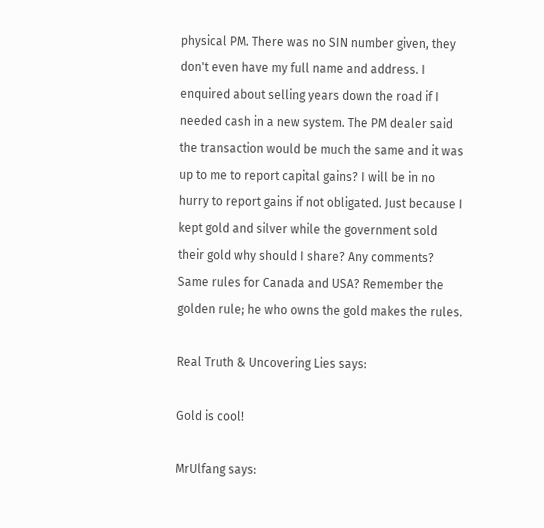physical PM. There was no SIN number given, they don't even have my full name and address. I enquired about selling years down the road if I needed cash in a new system. The PM dealer said the transaction would be much the same and it was up to me to report capital gains? I will be in no hurry to report gains if not obligated. Just because I kept gold and silver while the government sold their gold why should I share? Any comments? Same rules for Canada and USA? Remember the golden rule; he who owns the gold makes the rules.

Real Truth & Uncovering Lies says:

Gold is cool!

MrUlfang says: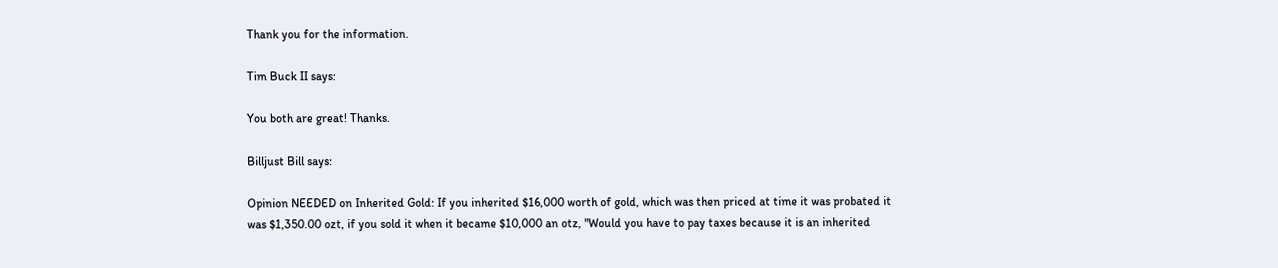Thank you for the information.

Tim Buck II says:

You both are great! Thanks.

Billjust Bill says:

Opinion NEEDED on Inherited Gold: If you inherited $16,000 worth of gold, which was then priced at time it was probated it was $1,350.00 ozt, if you sold it when it became $10,000 an otz, "Would you have to pay taxes because it is an inherited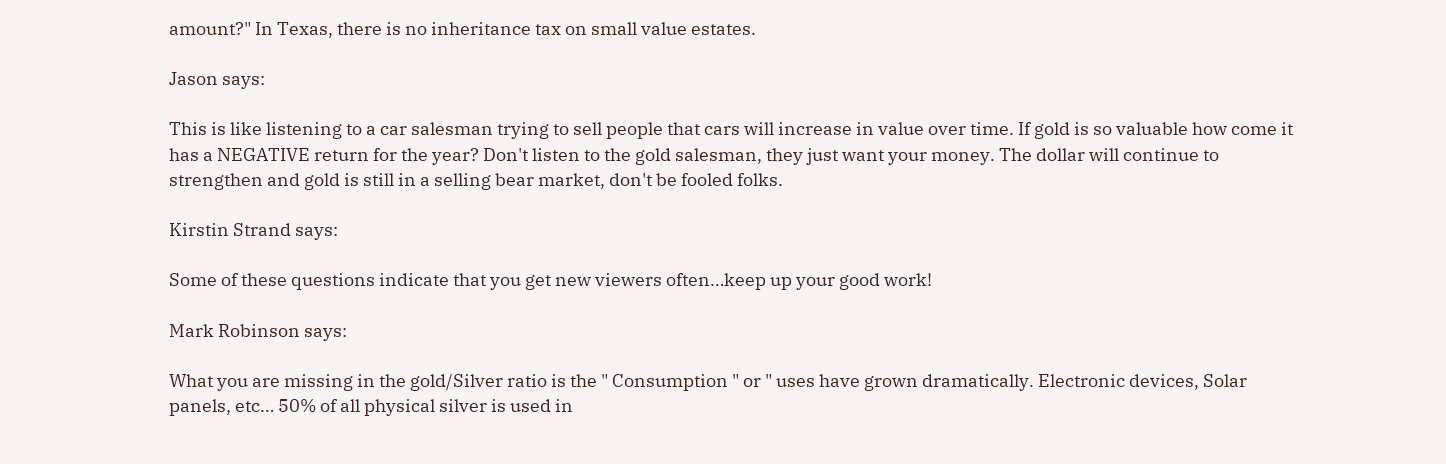amount?" In Texas, there is no inheritance tax on small value estates.

Jason says:

This is like listening to a car salesman trying to sell people that cars will increase in value over time. If gold is so valuable how come it has a NEGATIVE return for the year? Don't listen to the gold salesman, they just want your money. The dollar will continue to strengthen and gold is still in a selling bear market, don't be fooled folks.

Kirstin Strand says:

Some of these questions indicate that you get new viewers often…keep up your good work!

Mark Robinson says:

What you are missing in the gold/Silver ratio is the " Consumption " or " uses have grown dramatically. Electronic devices, Solar panels, etc… 50% of all physical silver is used in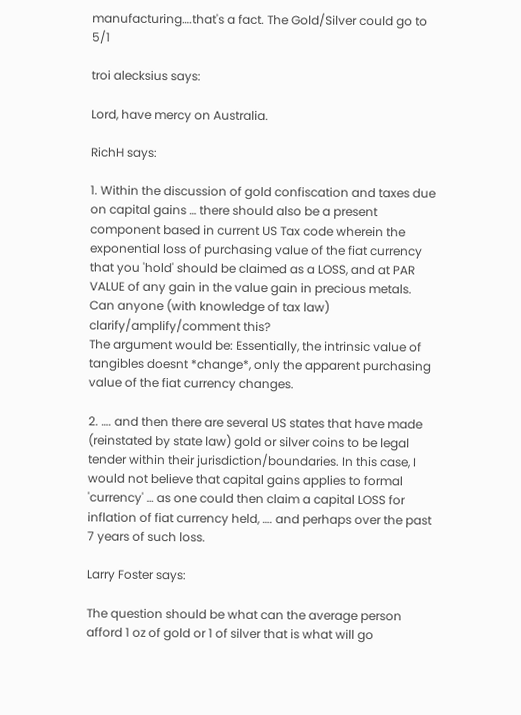manufacturing….that's a fact. The Gold/Silver could go to 5/1

troi alecksius says:

Lord, have mercy on Australia.

RichH says:

1. Within the discussion of gold confiscation and taxes due on capital gains … there should also be a present component based in current US Tax code wherein the exponential loss of purchasing value of the fiat currency that you 'hold' should be claimed as a LOSS, and at PAR VALUE of any gain in the value gain in precious metals. Can anyone (with knowledge of tax law) clarify/amplify/comment this?
The argument would be: Essentially, the intrinsic value of tangibles doesnt *change*, only the apparent purchasing value of the fiat currency changes.

2. …. and then there are several US states that have made (reinstated by state law) gold or silver coins to be legal tender within their jurisdiction/boundaries. In this case, I would not believe that capital gains applies to formal 'currency' … as one could then claim a capital LOSS for inflation of fiat currency held, …. and perhaps over the past 7 years of such loss.

Larry Foster says:

The question should be what can the average person afford 1 oz of gold or 1 of silver that is what will go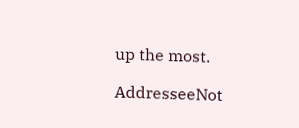up the most.

AddresseeNot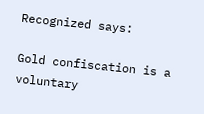Recognized says:

Gold confiscation is a voluntary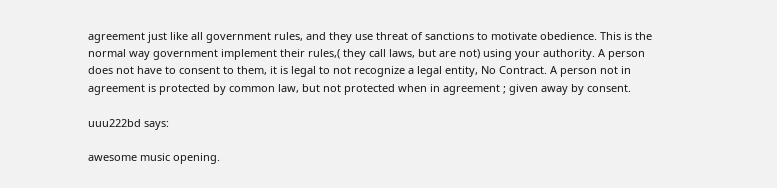agreement just like all government rules, and they use threat of sanctions to motivate obedience. This is the normal way government implement their rules,( they call laws, but are not) using your authority. A person does not have to consent to them, it is legal to not recognize a legal entity, No Contract. A person not in agreement is protected by common law, but not protected when in agreement ; given away by consent.

uuu222bd says:

awesome music opening.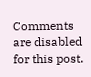Comments are disabled for this post.